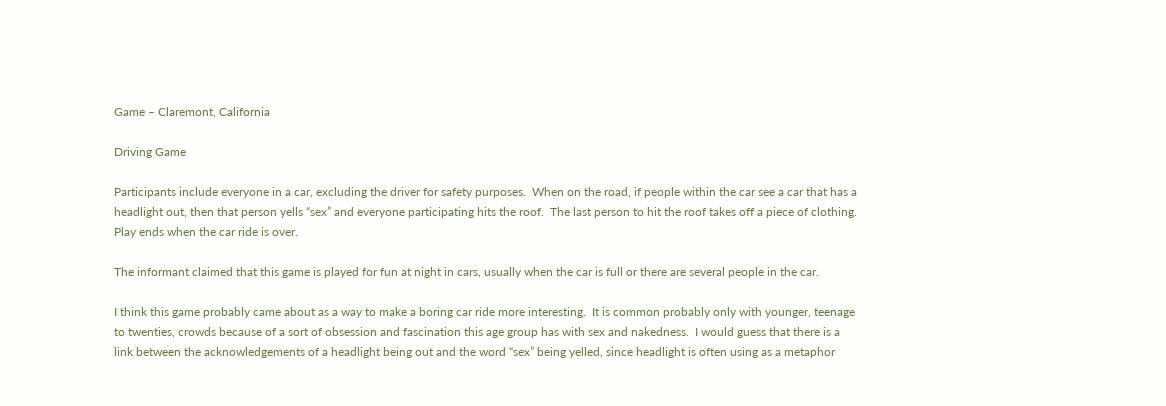Game – Claremont, California

Driving Game

Participants include everyone in a car, excluding the driver for safety purposes.  When on the road, if people within the car see a car that has a headlight out, then that person yells “sex” and everyone participating hits the roof.  The last person to hit the roof takes off a piece of clothing.  Play ends when the car ride is over.

The informant claimed that this game is played for fun at night in cars, usually when the car is full or there are several people in the car.

I think this game probably came about as a way to make a boring car ride more interesting.  It is common probably only with younger, teenage to twenties, crowds because of a sort of obsession and fascination this age group has with sex and nakedness.  I would guess that there is a link between the acknowledgements of a headlight being out and the word “sex” being yelled, since headlight is often using as a metaphor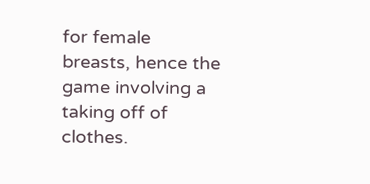for female breasts, hence the game involving a taking off of clothes.